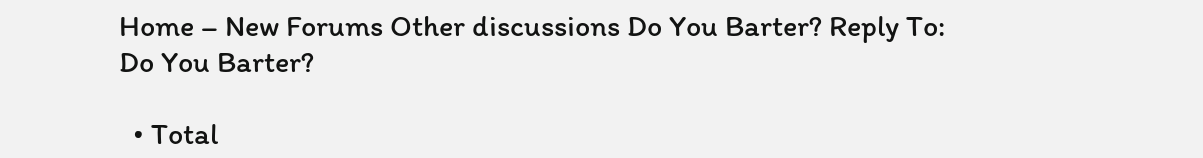Home – New Forums Other discussions Do You Barter? Reply To: Do You Barter?

  • Total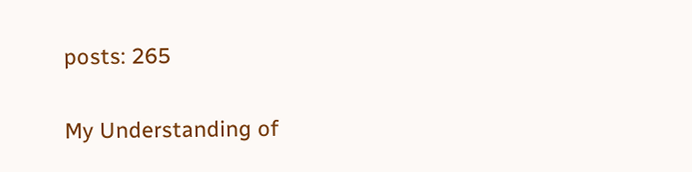posts: 265

My Understanding of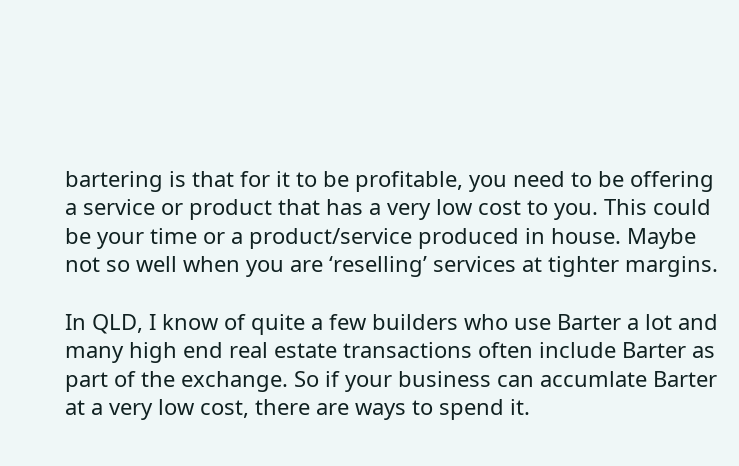bartering is that for it to be profitable, you need to be offering a service or product that has a very low cost to you. This could be your time or a product/service produced in house. Maybe not so well when you are ‘reselling’ services at tighter margins.

In QLD, I know of quite a few builders who use Barter a lot and many high end real estate transactions often include Barter as part of the exchange. So if your business can accumlate Barter at a very low cost, there are ways to spend it.